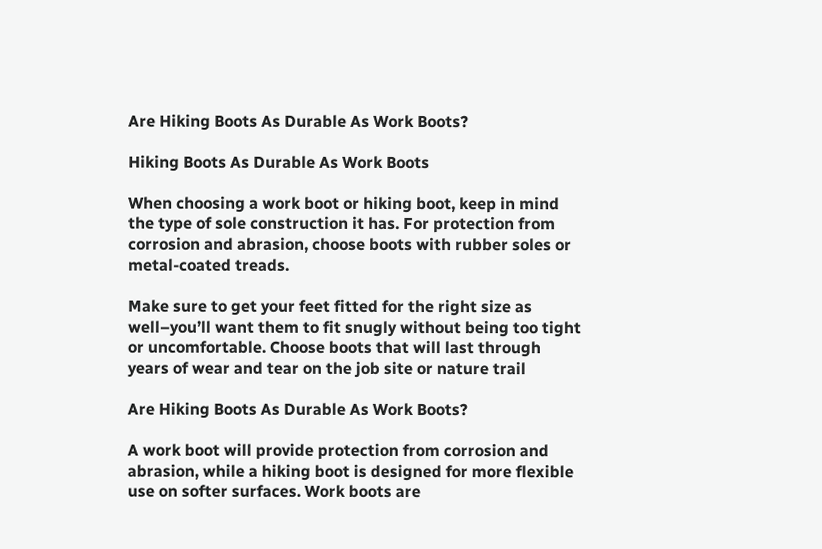Are Hiking Boots As Durable As Work Boots?

Hiking Boots As Durable As Work Boots

When choosing a work boot or hiking boot, keep in mind the type of sole construction it has. For protection from corrosion and abrasion, choose boots with rubber soles or metal-coated treads.

Make sure to get your feet fitted for the right size as well–you’ll want them to fit snugly without being too tight or uncomfortable. Choose boots that will last through years of wear and tear on the job site or nature trail

Are Hiking Boots As Durable As Work Boots?

A work boot will provide protection from corrosion and abrasion, while a hiking boot is designed for more flexible use on softer surfaces. Work boots are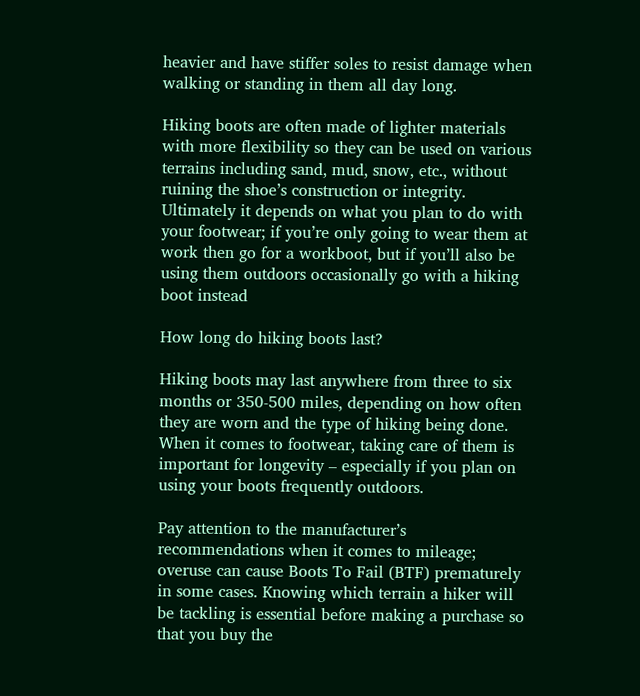heavier and have stiffer soles to resist damage when walking or standing in them all day long.

Hiking boots are often made of lighter materials with more flexibility so they can be used on various terrains including sand, mud, snow, etc., without ruining the shoe’s construction or integrity. Ultimately it depends on what you plan to do with your footwear; if you’re only going to wear them at work then go for a workboot, but if you’ll also be using them outdoors occasionally go with a hiking boot instead

How long do hiking boots last?

Hiking boots may last anywhere from three to six months or 350-500 miles, depending on how often they are worn and the type of hiking being done. When it comes to footwear, taking care of them is important for longevity – especially if you plan on using your boots frequently outdoors.

Pay attention to the manufacturer’s recommendations when it comes to mileage; overuse can cause Boots To Fail (BTF) prematurely in some cases. Knowing which terrain a hiker will be tackling is essential before making a purchase so that you buy the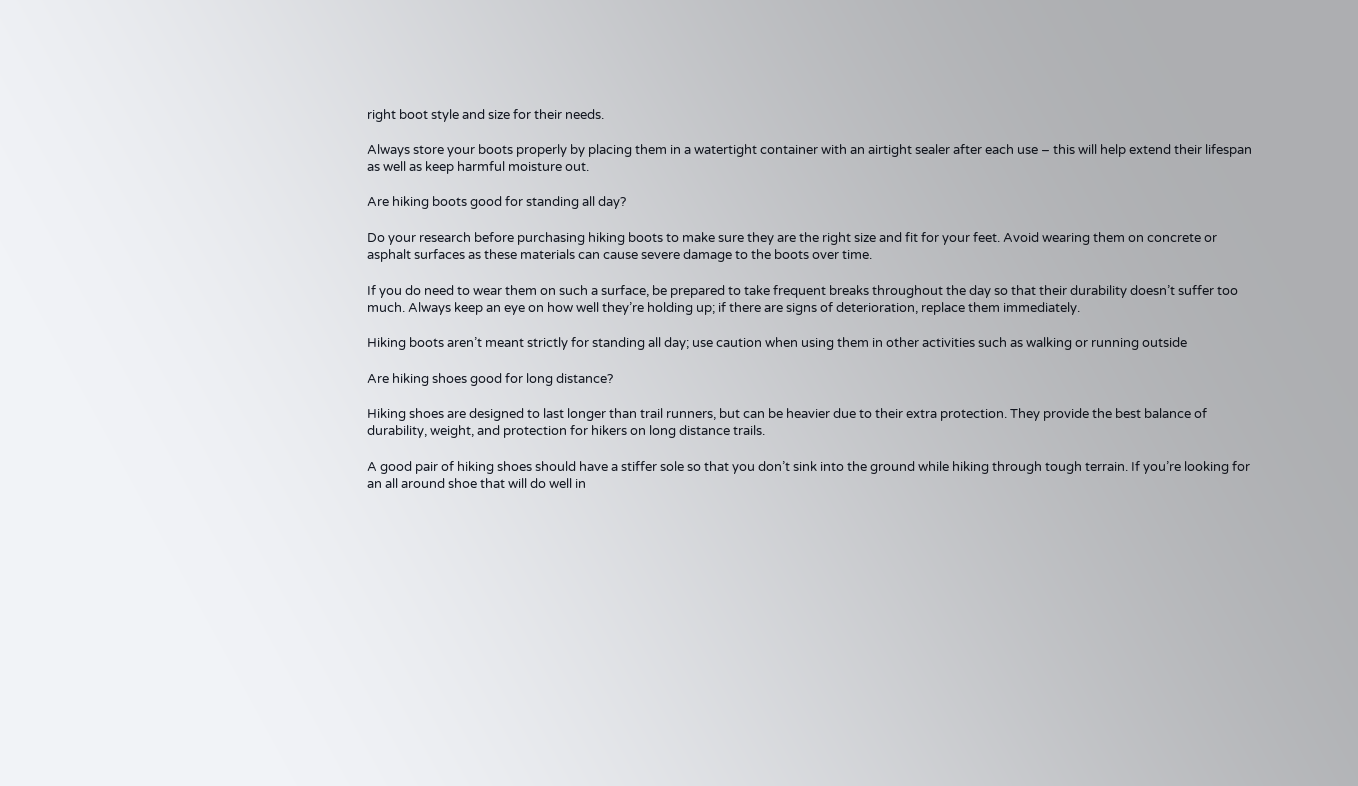right boot style and size for their needs.

Always store your boots properly by placing them in a watertight container with an airtight sealer after each use – this will help extend their lifespan as well as keep harmful moisture out.

Are hiking boots good for standing all day?

Do your research before purchasing hiking boots to make sure they are the right size and fit for your feet. Avoid wearing them on concrete or asphalt surfaces as these materials can cause severe damage to the boots over time.

If you do need to wear them on such a surface, be prepared to take frequent breaks throughout the day so that their durability doesn’t suffer too much. Always keep an eye on how well they’re holding up; if there are signs of deterioration, replace them immediately.

Hiking boots aren’t meant strictly for standing all day; use caution when using them in other activities such as walking or running outside

Are hiking shoes good for long distance?

Hiking shoes are designed to last longer than trail runners, but can be heavier due to their extra protection. They provide the best balance of durability, weight, and protection for hikers on long distance trails.

A good pair of hiking shoes should have a stiffer sole so that you don’t sink into the ground while hiking through tough terrain. If you’re looking for an all around shoe that will do well in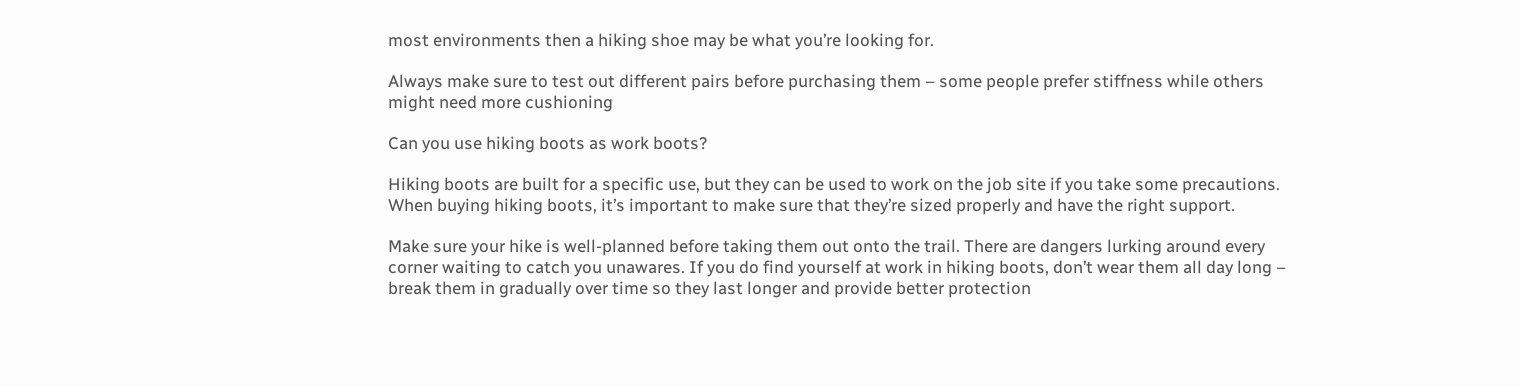most environments then a hiking shoe may be what you’re looking for.

Always make sure to test out different pairs before purchasing them – some people prefer stiffness while others might need more cushioning

Can you use hiking boots as work boots?

Hiking boots are built for a specific use, but they can be used to work on the job site if you take some precautions. When buying hiking boots, it’s important to make sure that they’re sized properly and have the right support.

Make sure your hike is well-planned before taking them out onto the trail. There are dangers lurking around every corner waiting to catch you unawares. If you do find yourself at work in hiking boots, don’t wear them all day long – break them in gradually over time so they last longer and provide better protection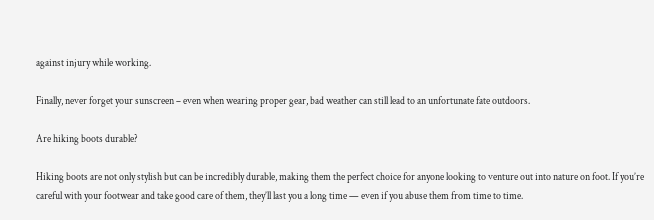against injury while working.

Finally, never forget your sunscreen – even when wearing proper gear, bad weather can still lead to an unfortunate fate outdoors.

Are hiking boots durable?

Hiking boots are not only stylish but can be incredibly durable, making them the perfect choice for anyone looking to venture out into nature on foot. If you’re careful with your footwear and take good care of them, they’ll last you a long time — even if you abuse them from time to time.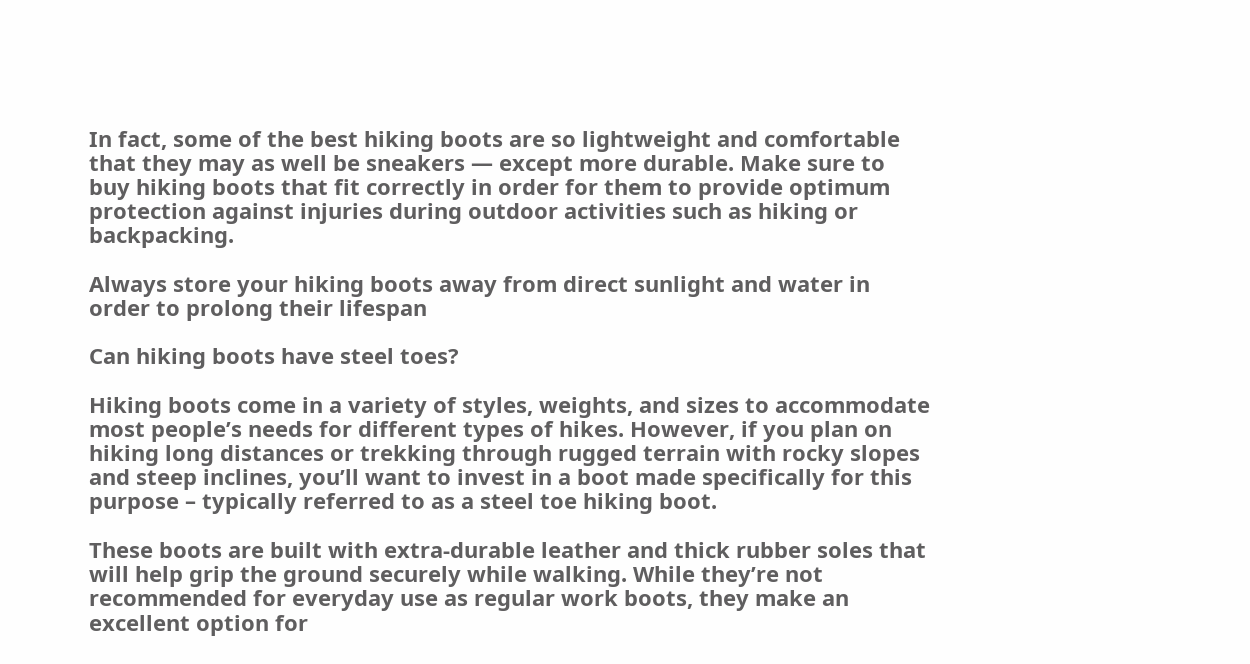In fact, some of the best hiking boots are so lightweight and comfortable that they may as well be sneakers — except more durable. Make sure to buy hiking boots that fit correctly in order for them to provide optimum protection against injuries during outdoor activities such as hiking or backpacking.

Always store your hiking boots away from direct sunlight and water in order to prolong their lifespan

Can hiking boots have steel toes?

Hiking boots come in a variety of styles, weights, and sizes to accommodate most people’s needs for different types of hikes. However, if you plan on hiking long distances or trekking through rugged terrain with rocky slopes and steep inclines, you’ll want to invest in a boot made specifically for this purpose – typically referred to as a steel toe hiking boot.

These boots are built with extra-durable leather and thick rubber soles that will help grip the ground securely while walking. While they’re not recommended for everyday use as regular work boots, they make an excellent option for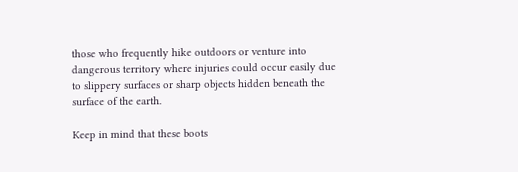those who frequently hike outdoors or venture into dangerous territory where injuries could occur easily due to slippery surfaces or sharp objects hidden beneath the surface of the earth.

Keep in mind that these boots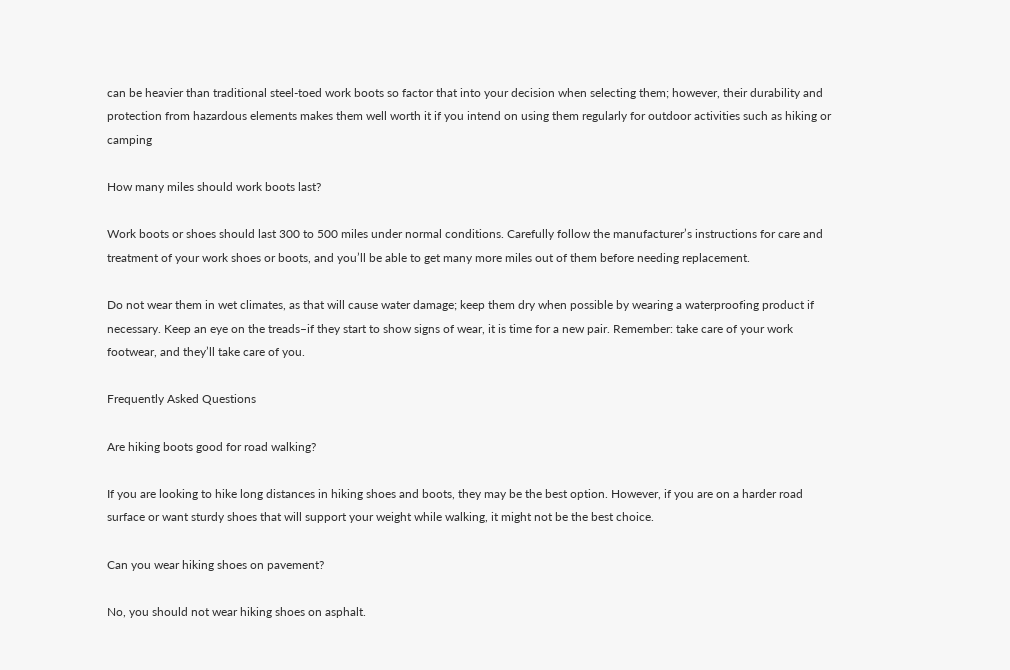can be heavier than traditional steel-toed work boots so factor that into your decision when selecting them; however, their durability and protection from hazardous elements makes them well worth it if you intend on using them regularly for outdoor activities such as hiking or camping

How many miles should work boots last?

Work boots or shoes should last 300 to 500 miles under normal conditions. Carefully follow the manufacturer’s instructions for care and treatment of your work shoes or boots, and you’ll be able to get many more miles out of them before needing replacement.

Do not wear them in wet climates, as that will cause water damage; keep them dry when possible by wearing a waterproofing product if necessary. Keep an eye on the treads–if they start to show signs of wear, it is time for a new pair. Remember: take care of your work footwear, and they’ll take care of you.

Frequently Asked Questions

Are hiking boots good for road walking?

If you are looking to hike long distances in hiking shoes and boots, they may be the best option. However, if you are on a harder road surface or want sturdy shoes that will support your weight while walking, it might not be the best choice.

Can you wear hiking shoes on pavement?

No, you should not wear hiking shoes on asphalt.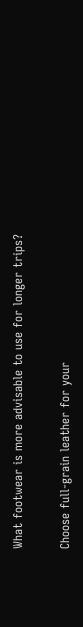What footwear is more advisable to use for longer trips?

Choose full-grain leather for your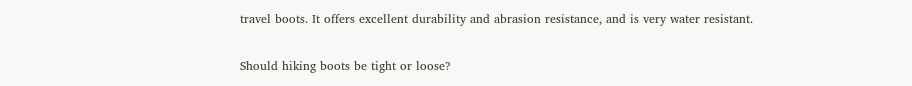travel boots. It offers excellent durability and abrasion resistance, and is very water resistant.

Should hiking boots be tight or loose?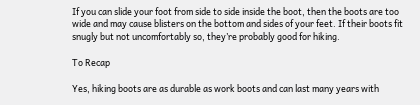If you can slide your foot from side to side inside the boot, then the boots are too wide and may cause blisters on the bottom and sides of your feet. If their boots fit snugly but not uncomfortably so, they’re probably good for hiking.

To Recap

Yes, hiking boots are as durable as work boots and can last many years with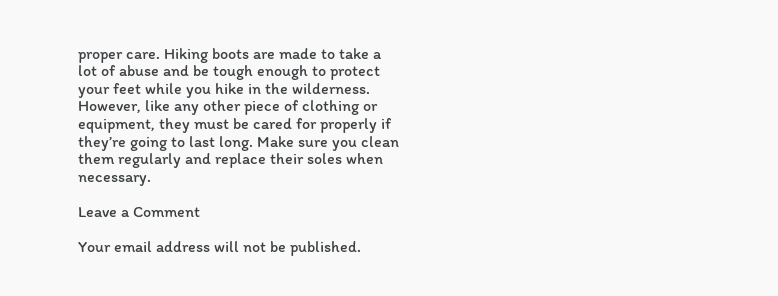proper care. Hiking boots are made to take a lot of abuse and be tough enough to protect your feet while you hike in the wilderness. However, like any other piece of clothing or equipment, they must be cared for properly if they’re going to last long. Make sure you clean them regularly and replace their soles when necessary.

Leave a Comment

Your email address will not be published.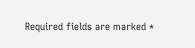Required fields are marked *